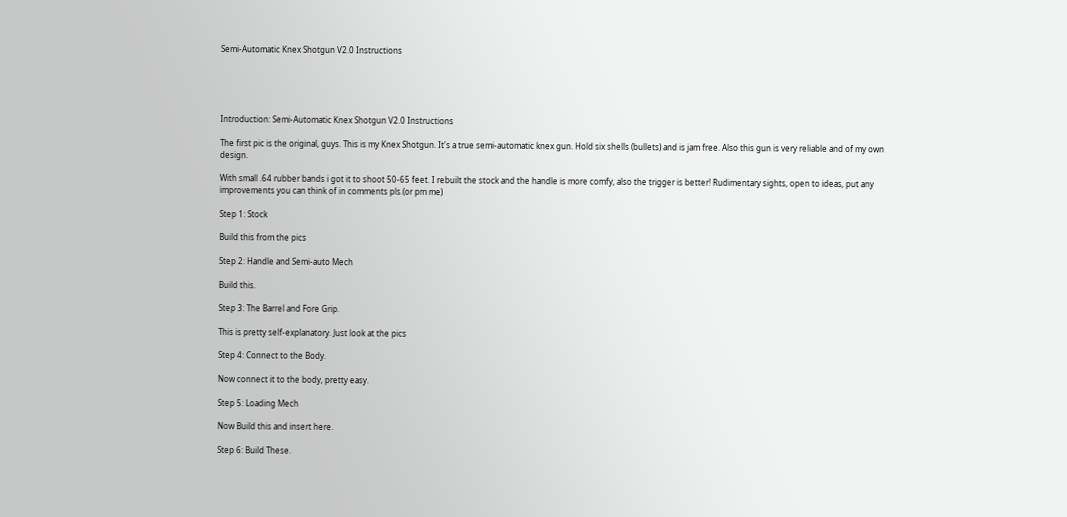Semi-Automatic Knex Shotgun V2.0 Instructions





Introduction: Semi-Automatic Knex Shotgun V2.0 Instructions

The first pic is the original, guys. This is my Knex Shotgun. It's a true semi-automatic knex gun. Hold six shells (bullets) and is jam free. Also this gun is very reliable and of my own design.

With small .64 rubber bands i got it to shoot 50-65 feet. I rebuilt the stock and the handle is more comfy, also the trigger is better! Rudimentary sights, open to ideas, put any improvements you can think of in comments pls.(or pm me)

Step 1: Stock

Build this from the pics

Step 2: Handle and Semi-auto Mech

Build this.

Step 3: The Barrel and Fore Grip.

This is pretty self-explanatory. Just look at the pics

Step 4: Connect to the Body.

Now connect it to the body, pretty easy.

Step 5: Loading Mech

Now Build this and insert here.

Step 6: Build These.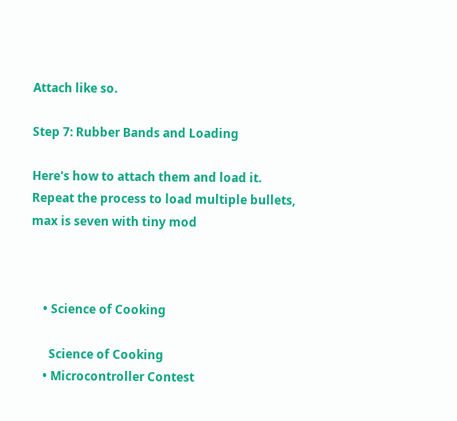Attach like so.

Step 7: Rubber Bands and Loading

Here's how to attach them and load it. Repeat the process to load multiple bullets, max is seven with tiny mod



    • Science of Cooking

      Science of Cooking
    • Microcontroller Contest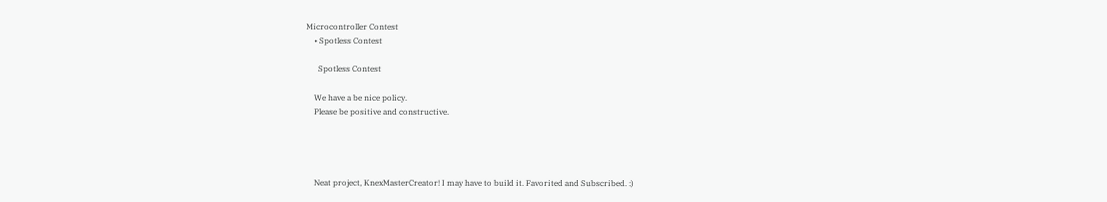Microcontroller Contest
    • Spotless Contest

      Spotless Contest

    We have a be nice policy.
    Please be positive and constructive.




    Neat project, KnexMasterCreator! I may have to build it. Favorited and Subscribed. :)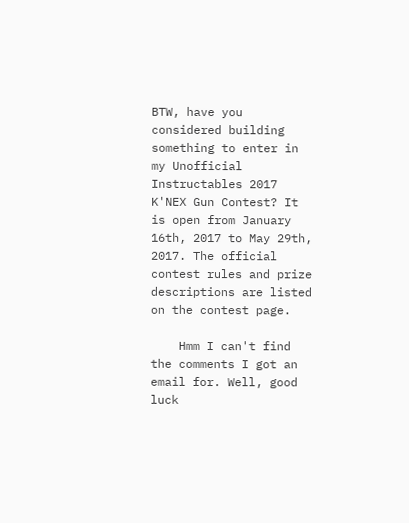BTW, have you considered building something to enter in my Unofficial Instructables 2017 K'NEX Gun Contest? It is open from January 16th, 2017 to May 29th, 2017. The official contest rules and prize descriptions are listed on the contest page.

    Hmm I can't find the comments I got an email for. Well, good luck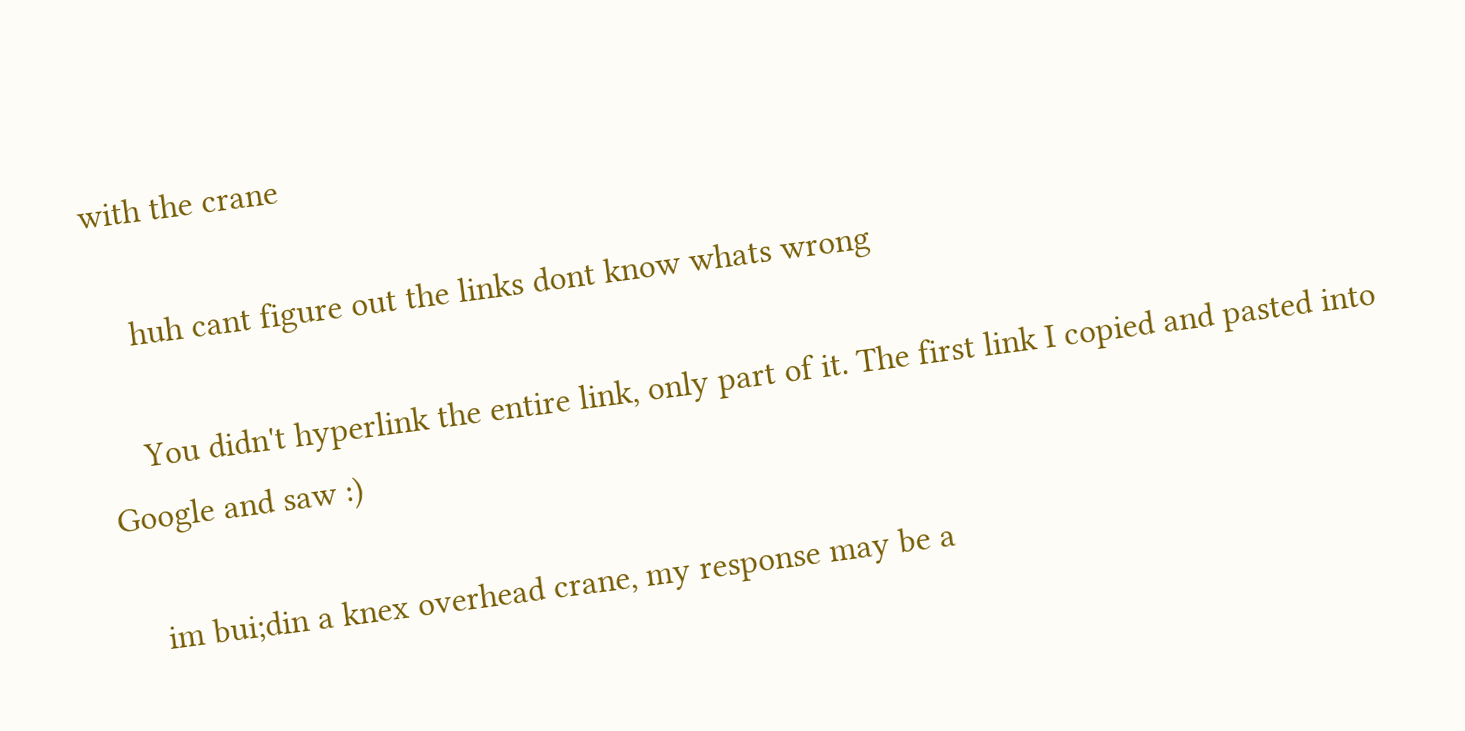with the crane

    huh cant figure out the links dont know whats wrong

    You didn't hyperlink the entire link, only part of it. The first link I copied and pasted into Google and saw :)

    im bui;din a knex overhead crane, my response may be a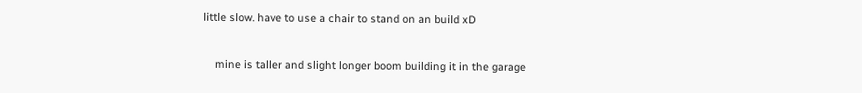little slow. have to use a chair to stand on an build xD

    mine is taller and slight longer boom building it in the garage